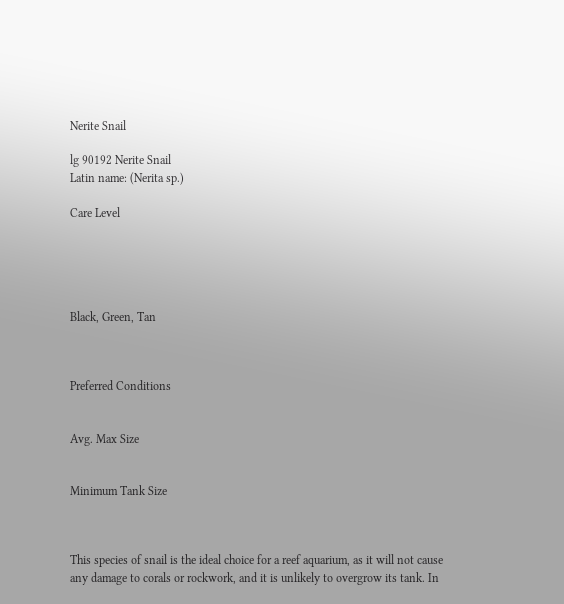Nerite Snail

lg 90192 Nerite Snail
Latin name: (Nerita sp.)

Care Level





Black, Green, Tan



Preferred Conditions


Avg. Max Size


Minimum Tank Size



This species of snail is the ideal choice for a reef aquarium, as it will not cause any damage to corals or rockwork, and it is unlikely to overgrow its tank. In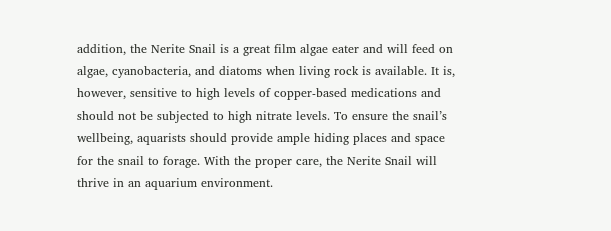addition, the Nerite Snail is a great film algae eater and will feed on algae, cyanobacteria, and diatoms when living rock is available. It is, however, sensitive to high levels of copper-based medications and should not be subjected to high nitrate levels. To ensure the snail’s wellbeing, aquarists should provide ample hiding places and space for the snail to forage. With the proper care, the Nerite Snail will thrive in an aquarium environment.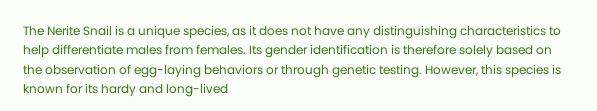The Nerite Snail is a unique species, as it does not have any distinguishing characteristics to help differentiate males from females. Its gender identification is therefore solely based on the observation of egg-laying behaviors or through genetic testing. However, this species is known for its hardy and long-lived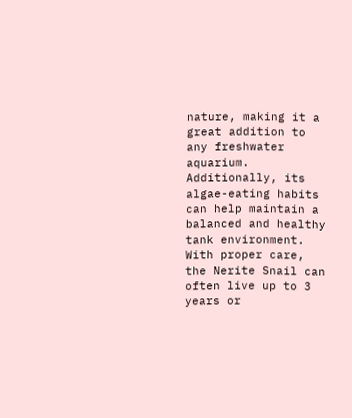nature, making it a great addition to any freshwater aquarium. Additionally, its algae-eating habits can help maintain a balanced and healthy tank environment. With proper care, the Nerite Snail can often live up to 3 years or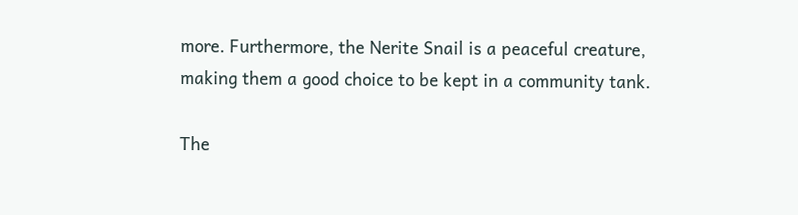more. Furthermore, the Nerite Snail is a peaceful creature, making them a good choice to be kept in a community tank.

The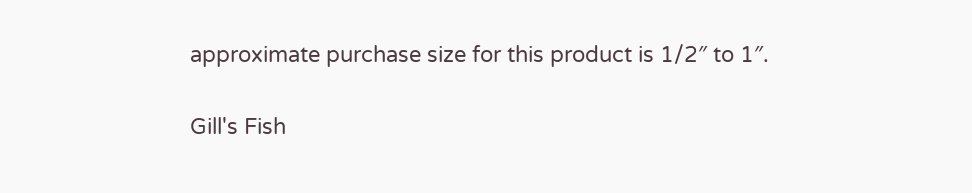approximate purchase size for this product is 1/2″ to 1″.

Gill's Fish